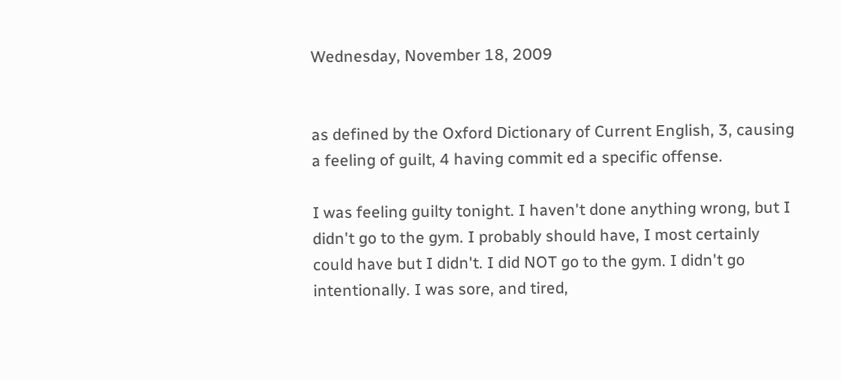Wednesday, November 18, 2009


as defined by the Oxford Dictionary of Current English, 3, causing a feeling of guilt, 4 having commit ed a specific offense.

I was feeling guilty tonight. I haven't done anything wrong, but I didn't go to the gym. I probably should have, I most certainly could have but I didn't. I did NOT go to the gym. I didn't go intentionally. I was sore, and tired,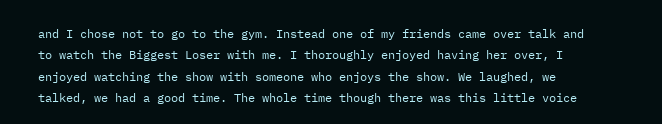and I chose not to go to the gym. Instead one of my friends came over talk and to watch the Biggest Loser with me. I thoroughly enjoyed having her over, I enjoyed watching the show with someone who enjoys the show. We laughed, we talked, we had a good time. The whole time though there was this little voice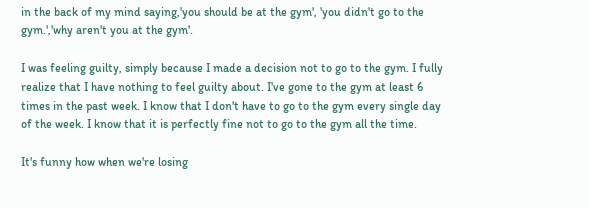in the back of my mind saying,'you should be at the gym', 'you didn't go to the gym.','why aren't you at the gym'.

I was feeling guilty, simply because I made a decision not to go to the gym. I fully realize that I have nothing to feel guilty about. I've gone to the gym at least 6 times in the past week. I know that I don't have to go to the gym every single day of the week. I know that it is perfectly fine not to go to the gym all the time.

It's funny how when we're losing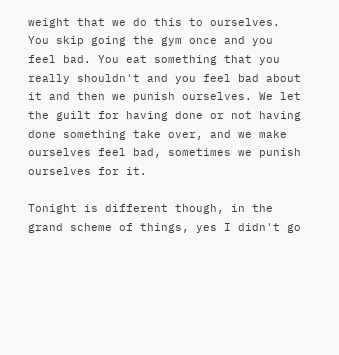weight that we do this to ourselves. You skip going the gym once and you feel bad. You eat something that you really shouldn't and you feel bad about it and then we punish ourselves. We let the guilt for having done or not having done something take over, and we make ourselves feel bad, sometimes we punish ourselves for it.

Tonight is different though, in the grand scheme of things, yes I didn't go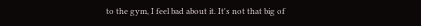to the gym, I feel bad about it. It's not that big of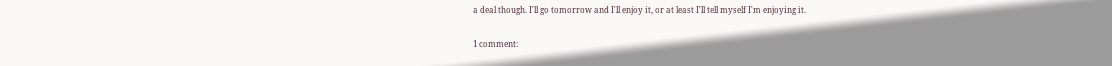a deal though. I'll go tomorrow and I'll enjoy it, or at least I'll tell myself I'm enjoying it.

1 comment: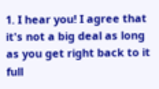1. I hear you! I agree that it's not a big deal as long as you get right back to it full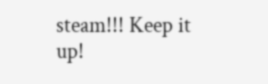steam!!! Keep it up!